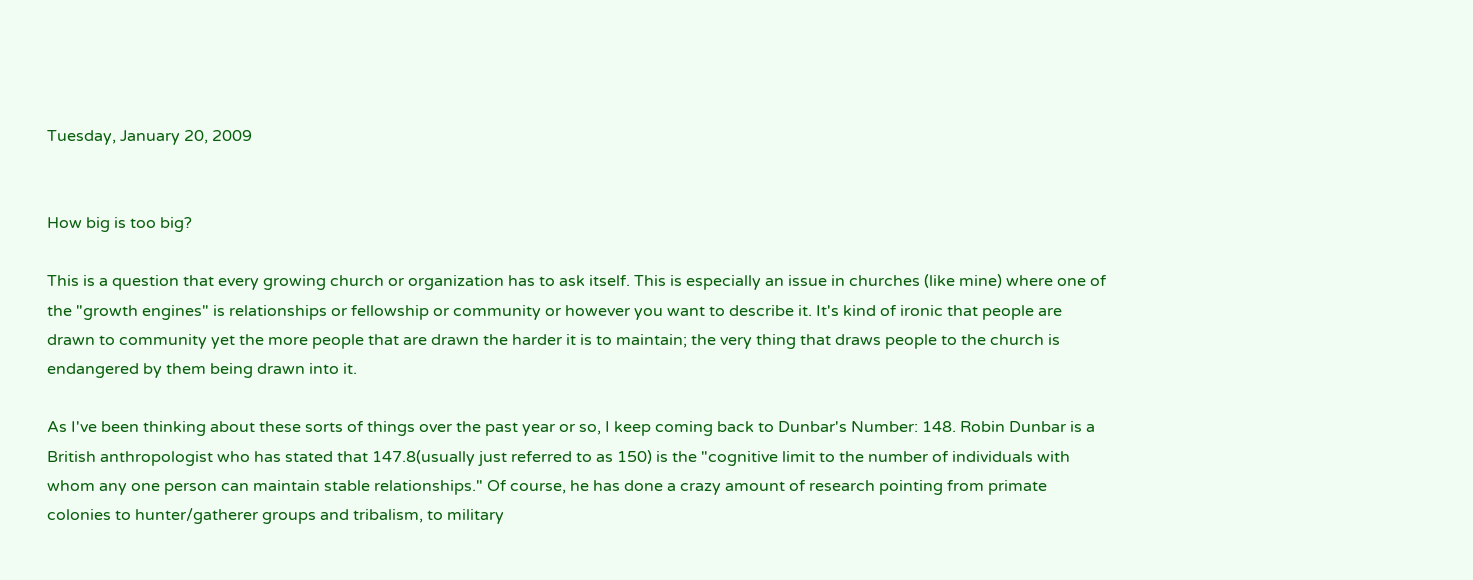Tuesday, January 20, 2009


How big is too big?

This is a question that every growing church or organization has to ask itself. This is especially an issue in churches (like mine) where one of the "growth engines" is relationships or fellowship or community or however you want to describe it. It's kind of ironic that people are drawn to community yet the more people that are drawn the harder it is to maintain; the very thing that draws people to the church is endangered by them being drawn into it.

As I've been thinking about these sorts of things over the past year or so, I keep coming back to Dunbar's Number: 148. Robin Dunbar is a British anthropologist who has stated that 147.8(usually just referred to as 150) is the "cognitive limit to the number of individuals with whom any one person can maintain stable relationships." Of course, he has done a crazy amount of research pointing from primate colonies to hunter/gatherer groups and tribalism, to military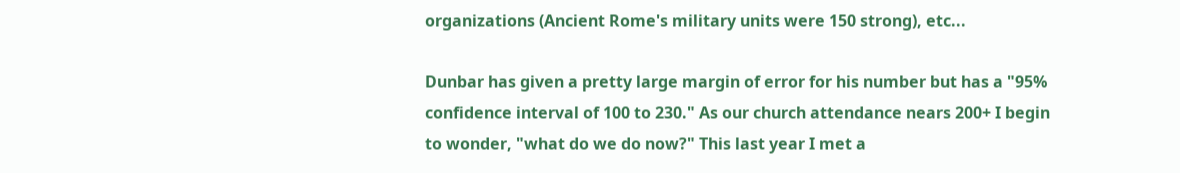organizations (Ancient Rome's military units were 150 strong), etc...

Dunbar has given a pretty large margin of error for his number but has a "95% confidence interval of 100 to 230." As our church attendance nears 200+ I begin to wonder, "what do we do now?" This last year I met a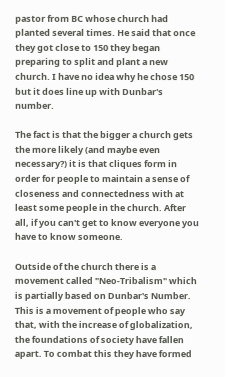pastor from BC whose church had planted several times. He said that once they got close to 150 they began preparing to split and plant a new church. I have no idea why he chose 150 but it does line up with Dunbar's number.

The fact is that the bigger a church gets the more likely (and maybe even necessary?) it is that cliques form in order for people to maintain a sense of closeness and connectedness with at least some people in the church. After all, if you can't get to know everyone you have to know someone.

Outside of the church there is a movement called "Neo-Tribalism" which is partially based on Dunbar's Number. This is a movement of people who say that, with the increase of globalization, the foundations of society have fallen apart. To combat this they have formed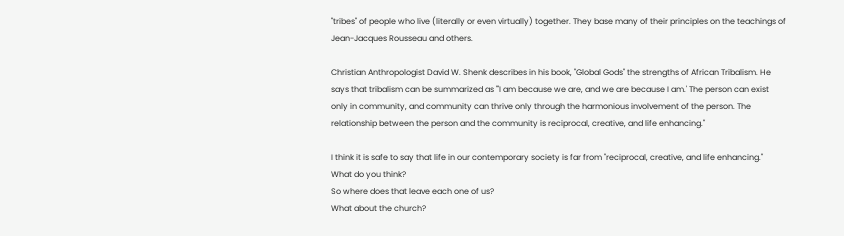"tribes" of people who live (literally or even virtually) together. They base many of their principles on the teachings of Jean-Jacques Rousseau and others.

Christian Anthropologist David W. Shenk describes in his book, "Global Gods" the strengths of African Tribalism. He says that tribalism can be summarized as "'I am because we are, and we are because I am.' The person can exist only in community, and community can thrive only through the harmonious involvement of the person. The relationship between the person and the community is reciprocal, creative, and life enhancing."

I think it is safe to say that life in our contemporary society is far from "reciprocal, creative, and life enhancing."
What do you think?
So where does that leave each one of us?
What about the church?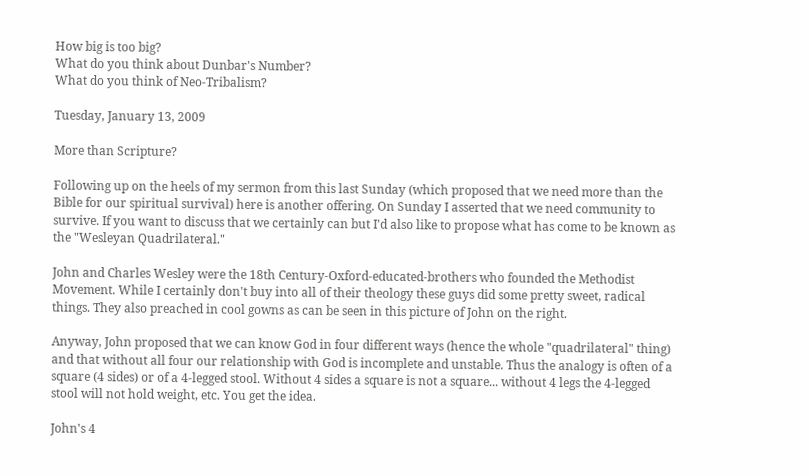How big is too big?
What do you think about Dunbar's Number?
What do you think of Neo-Tribalism?

Tuesday, January 13, 2009

More than Scripture?

Following up on the heels of my sermon from this last Sunday (which proposed that we need more than the Bible for our spiritual survival) here is another offering. On Sunday I asserted that we need community to survive. If you want to discuss that we certainly can but I'd also like to propose what has come to be known as the "Wesleyan Quadrilateral."

John and Charles Wesley were the 18th Century-Oxford-educated-brothers who founded the Methodist Movement. While I certainly don't buy into all of their theology these guys did some pretty sweet, radical things. They also preached in cool gowns as can be seen in this picture of John on the right.

Anyway, John proposed that we can know God in four different ways (hence the whole "quadrilateral" thing) and that without all four our relationship with God is incomplete and unstable. Thus the analogy is often of a square (4 sides) or of a 4-legged stool. Without 4 sides a square is not a square... without 4 legs the 4-legged stool will not hold weight, etc. You get the idea.

John's 4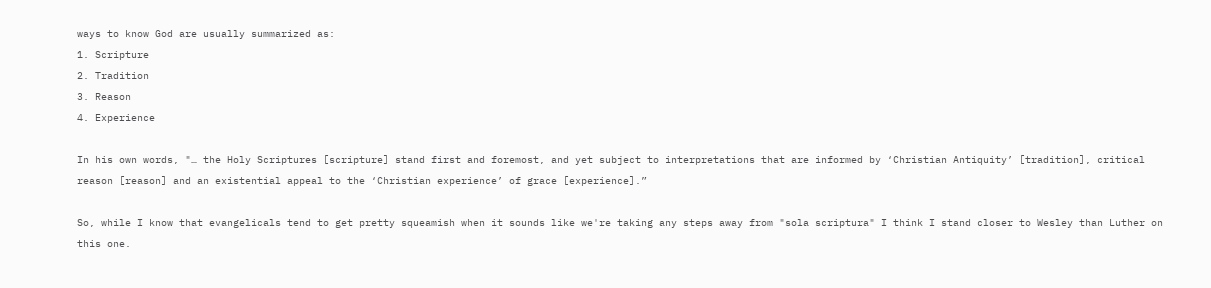ways to know God are usually summarized as:
1. Scripture
2. Tradition
3. Reason
4. Experience

In his own words, "… the Holy Scriptures [scripture] stand first and foremost, and yet subject to interpretations that are informed by ‘Christian Antiquity’ [tradition], critical reason [reason] and an existential appeal to the ‘Christian experience’ of grace [experience].”

So, while I know that evangelicals tend to get pretty squeamish when it sounds like we're taking any steps away from "sola scriptura" I think I stand closer to Wesley than Luther on this one.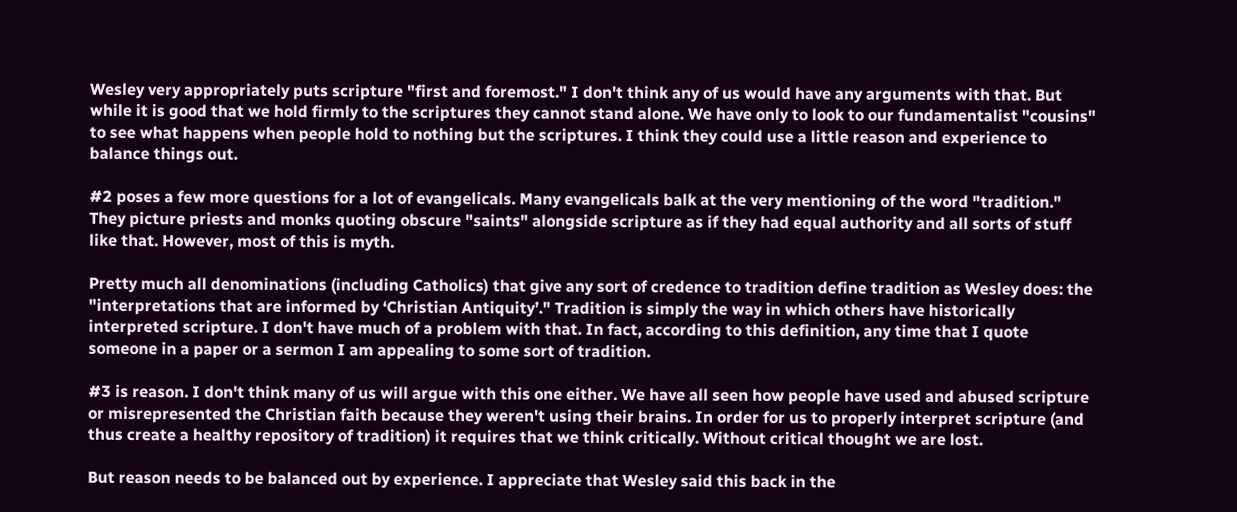Wesley very appropriately puts scripture "first and foremost." I don't think any of us would have any arguments with that. But while it is good that we hold firmly to the scriptures they cannot stand alone. We have only to look to our fundamentalist "cousins" to see what happens when people hold to nothing but the scriptures. I think they could use a little reason and experience to balance things out.

#2 poses a few more questions for a lot of evangelicals. Many evangelicals balk at the very mentioning of the word "tradition." They picture priests and monks quoting obscure "saints" alongside scripture as if they had equal authority and all sorts of stuff like that. However, most of this is myth.

Pretty much all denominations (including Catholics) that give any sort of credence to tradition define tradition as Wesley does: the "interpretations that are informed by ‘Christian Antiquity’." Tradition is simply the way in which others have historically interpreted scripture. I don't have much of a problem with that. In fact, according to this definition, any time that I quote someone in a paper or a sermon I am appealing to some sort of tradition.

#3 is reason. I don't think many of us will argue with this one either. We have all seen how people have used and abused scripture or misrepresented the Christian faith because they weren't using their brains. In order for us to properly interpret scripture (and thus create a healthy repository of tradition) it requires that we think critically. Without critical thought we are lost.

But reason needs to be balanced out by experience. I appreciate that Wesley said this back in the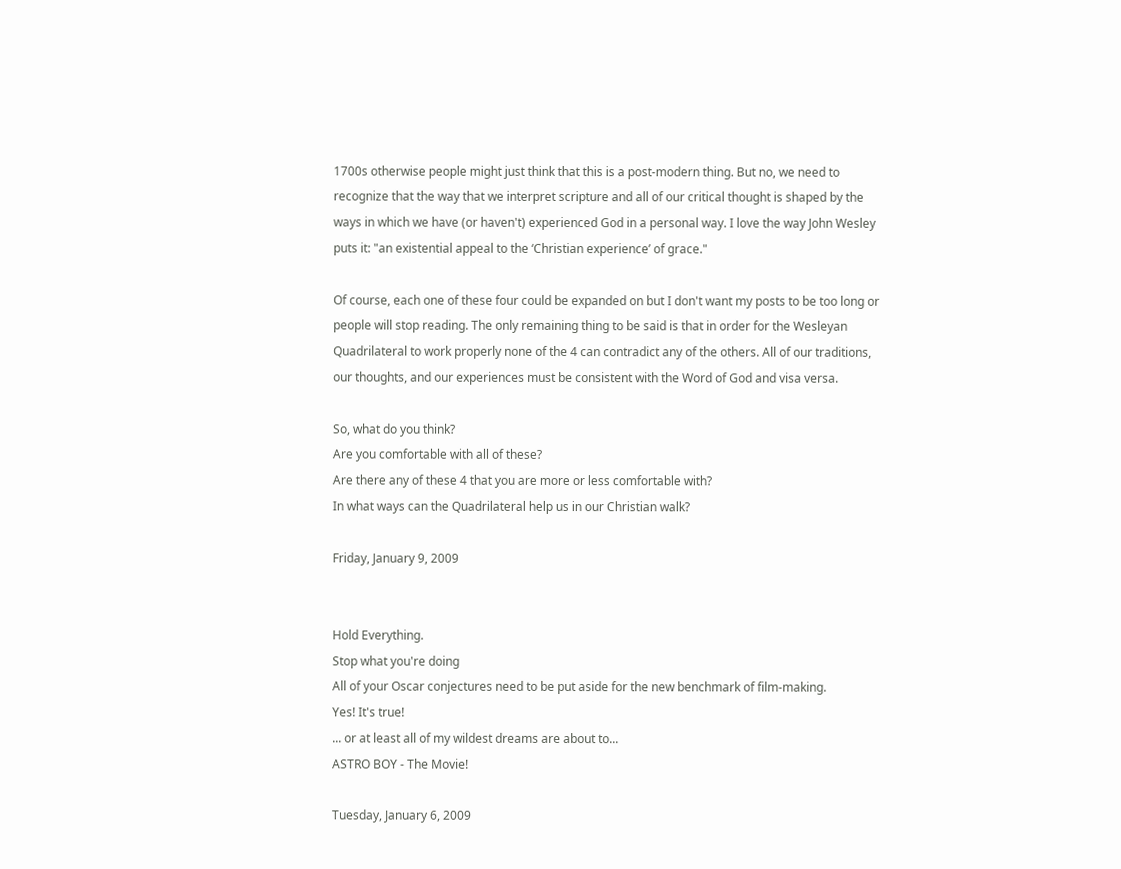1700s otherwise people might just think that this is a post-modern thing. But no, we need to recognize that the way that we interpret scripture and all of our critical thought is shaped by the ways in which we have (or haven't) experienced God in a personal way. I love the way John Wesley puts it: "an existential appeal to the ‘Christian experience’ of grace."

Of course, each one of these four could be expanded on but I don't want my posts to be too long or people will stop reading. The only remaining thing to be said is that in order for the Wesleyan Quadrilateral to work properly none of the 4 can contradict any of the others. All of our traditions, our thoughts, and our experiences must be consistent with the Word of God and visa versa.

So, what do you think?
Are you comfortable with all of these?
Are there any of these 4 that you are more or less comfortable with?
In what ways can the Quadrilateral help us in our Christian walk?

Friday, January 9, 2009


Hold Everything.
Stop what you're doing
All of your Oscar conjectures need to be put aside for the new benchmark of film-making.
Yes! It's true!
... or at least all of my wildest dreams are about to...
ASTRO BOY - The Movie!

Tuesday, January 6, 2009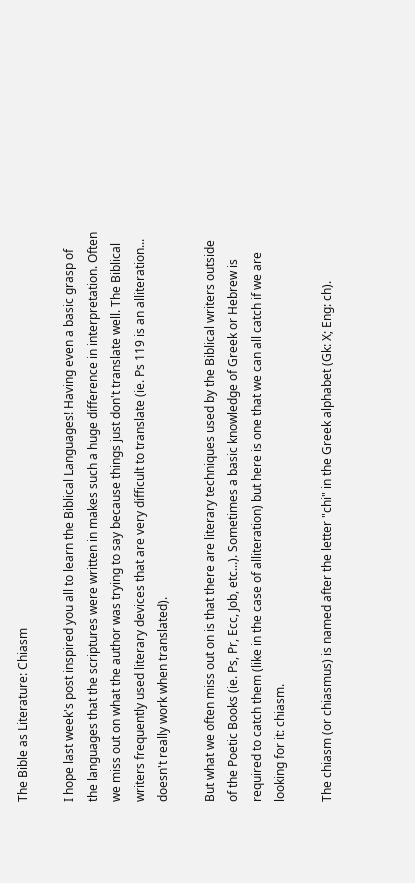The Bible as Literature: Chiasm

I hope last week's post inspired you all to learn the Biblical Languages! Having even a basic grasp of the languages that the scriptures were written in makes such a huge difference in interpretation. Often we miss out on what the author was trying to say because things just don't translate well. The Biblical writers frequently used literary devices that are very difficult to translate (ie. Ps 119 is an alliteration... doesn't really work when translated).

But what we often miss out on is that there are literary techniques used by the Biblical writers outside of the Poetic Books (ie. Ps, Pr, Ecc, Job, etc...). Sometimes a basic knowledge of Greek or Hebrew is required to catch them (like in the case of alliteration) but here is one that we can all catch if we are looking for it: chiasm.

The chiasm (or chiasmus) is named after the letter "chi" in the Greek alphabet (Gk: X; Eng: ch).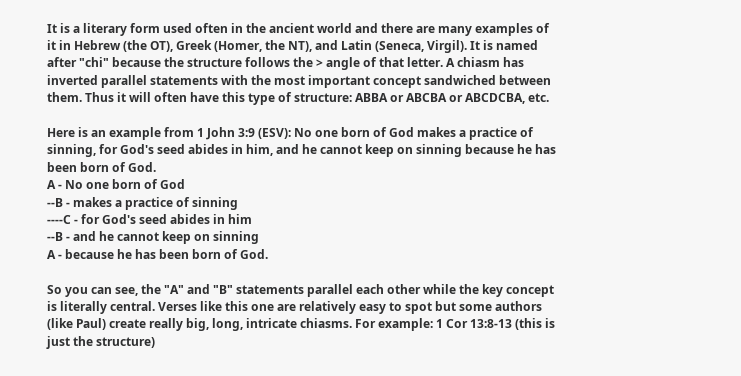It is a literary form used often in the ancient world and there are many examples of it in Hebrew (the OT), Greek (Homer, the NT), and Latin (Seneca, Virgil). It is named after "chi" because the structure follows the > angle of that letter. A chiasm has inverted parallel statements with the most important concept sandwiched between them. Thus it will often have this type of structure: ABBA or ABCBA or ABCDCBA, etc.

Here is an example from 1 John 3:9 (ESV): No one born of God makes a practice of sinning, for God's seed abides in him, and he cannot keep on sinning because he has been born of God.
A - No one born of God
--B - makes a practice of sinning
----C - for God's seed abides in him
--B - and he cannot keep on sinning
A - because he has been born of God.

So you can see, the "A" and "B" statements parallel each other while the key concept is literally central. Verses like this one are relatively easy to spot but some authors (like Paul) create really big, long, intricate chiasms. For example: 1 Cor 13:8-13 (this is just the structure)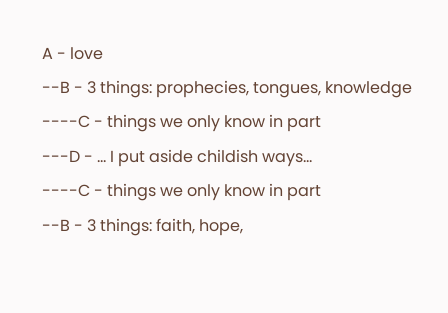A - love
--B - 3 things: prophecies, tongues, knowledge
----C - things we only know in part
---D - ... I put aside childish ways...
----C - things we only know in part
--B - 3 things: faith, hope,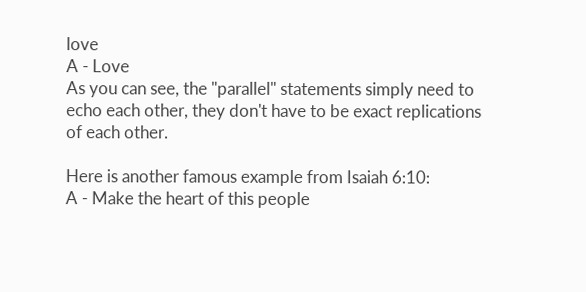love
A - Love
As you can see, the "parallel" statements simply need to echo each other, they don't have to be exact replications of each other.

Here is another famous example from Isaiah 6:10:
A - Make the heart of this people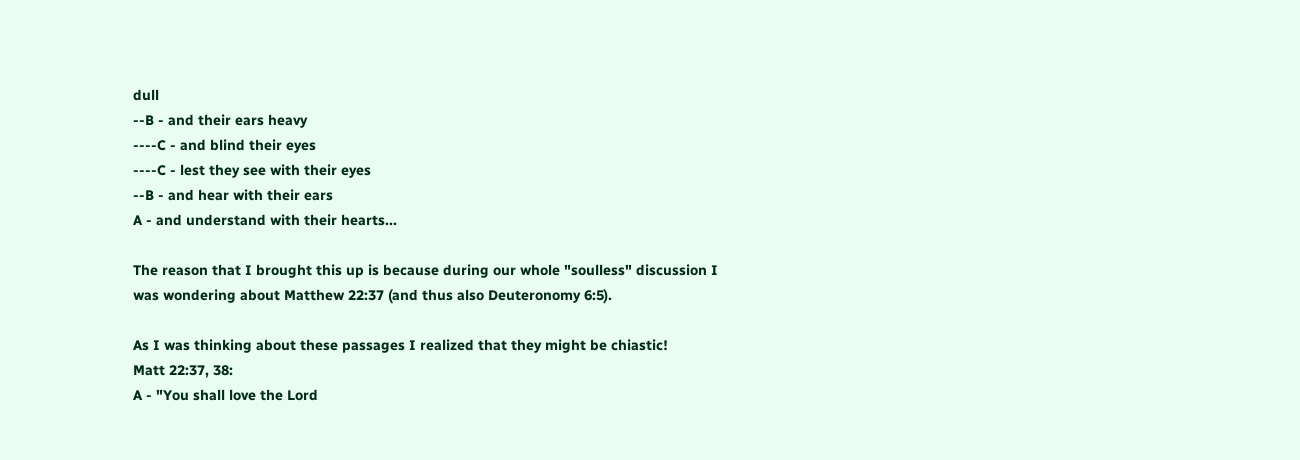dull
--B - and their ears heavy
----C - and blind their eyes
----C - lest they see with their eyes
--B - and hear with their ears
A - and understand with their hearts...

The reason that I brought this up is because during our whole "soulless" discussion I was wondering about Matthew 22:37 (and thus also Deuteronomy 6:5).

As I was thinking about these passages I realized that they might be chiastic!
Matt 22:37, 38:
A - "You shall love the Lord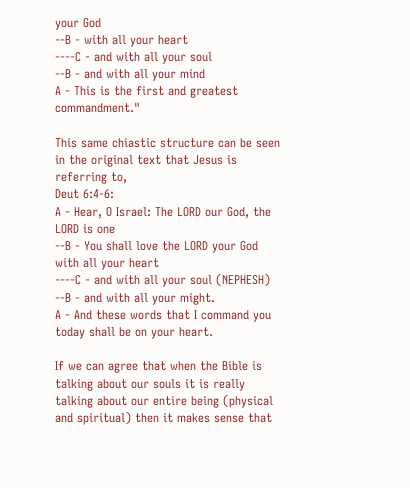your God
--B - with all your heart
----C - and with all your soul
--B - and with all your mind
A - This is the first and greatest commandment."

This same chiastic structure can be seen in the original text that Jesus is referring to,
Deut 6:4-6:
A - Hear, O Israel: The LORD our God, the LORD is one
--B - You shall love the LORD your God with all your heart
----C - and with all your soul (NEPHESH)
--B - and with all your might.
A - And these words that I command you today shall be on your heart.

If we can agree that when the Bible is talking about our souls it is really talking about our entire being (physical and spiritual) then it makes sense that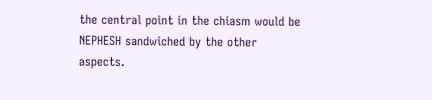the central point in the chiasm would be NEPHESH sandwiched by the other aspects.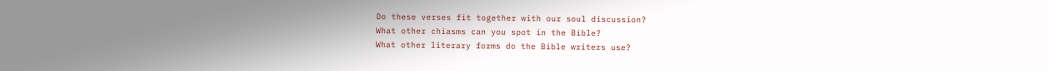Do these verses fit together with our soul discussion?
What other chiasms can you spot in the Bible?
What other literary forms do the Bible writers use?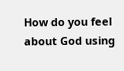How do you feel about God using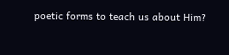poetic forms to teach us about Him?